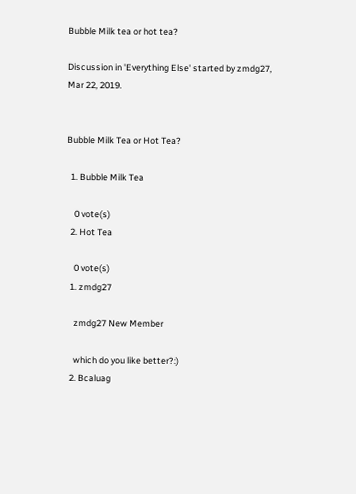Bubble Milk tea or hot tea?

Discussion in 'Everything Else' started by zmdg27, Mar 22, 2019.


Bubble Milk Tea or Hot Tea?

  1. Bubble Milk Tea

    0 vote(s)
  2. Hot Tea

    0 vote(s)
  1. zmdg27

    zmdg27 New Member

    which do you like better?:)
  2. Bcaluag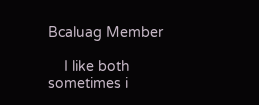Bcaluag Member

    I like both sometimes i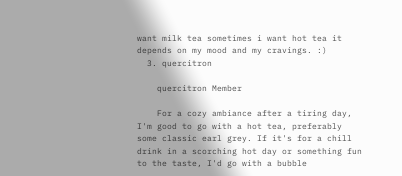want milk tea sometimes i want hot tea it depends on my mood and my cravings. :)
  3. quercitron

    quercitron Member

    For a cozy ambiance after a tiring day, I'm good to go with a hot tea, preferably some classic earl grey. If it's for a chill drink in a scorching hot day or something fun to the taste, I'd go with a bubble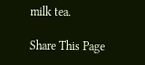milk tea.

Share This Page